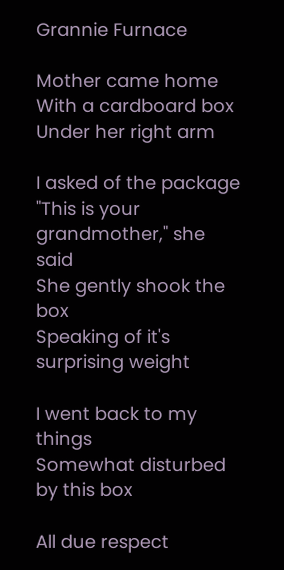Grannie Furnace

Mother came home
With a cardboard box
Under her right arm

I asked of the package
"This is your grandmother," she said
She gently shook the box
Speaking of it's surprising weight

I went back to my things
Somewhat disturbed by this box

All due respect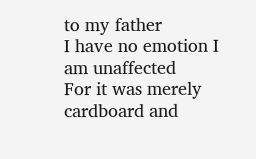to my father
I have no emotion I am unaffected
For it was merely cardboard and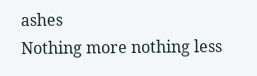ashes
Nothing more nothing less